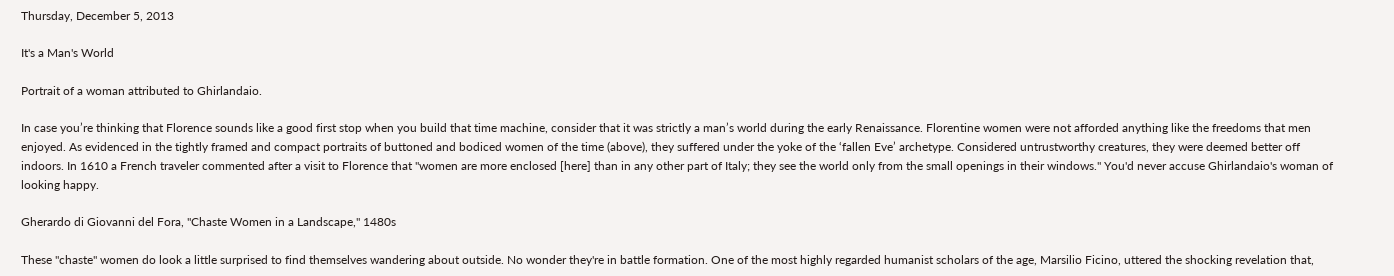Thursday, December 5, 2013

It's a Man's World

Portrait of a woman attributed to Ghirlandaio.

In case you’re thinking that Florence sounds like a good first stop when you build that time machine, consider that it was strictly a man’s world during the early Renaissance. Florentine women were not afforded anything like the freedoms that men enjoyed. As evidenced in the tightly framed and compact portraits of buttoned and bodiced women of the time (above), they suffered under the yoke of the ‘fallen Eve’ archetype. Considered untrustworthy creatures, they were deemed better off indoors. In 1610 a French traveler commented after a visit to Florence that "women are more enclosed [here] than in any other part of Italy; they see the world only from the small openings in their windows." You'd never accuse Ghirlandaio's woman of looking happy.

Gherardo di Giovanni del Fora, "Chaste Women in a Landscape," 1480s

These "chaste" women do look a little surprised to find themselves wandering about outside. No wonder they're in battle formation. One of the most highly regarded humanist scholars of the age, Marsilio Ficino, uttered the shocking revelation that,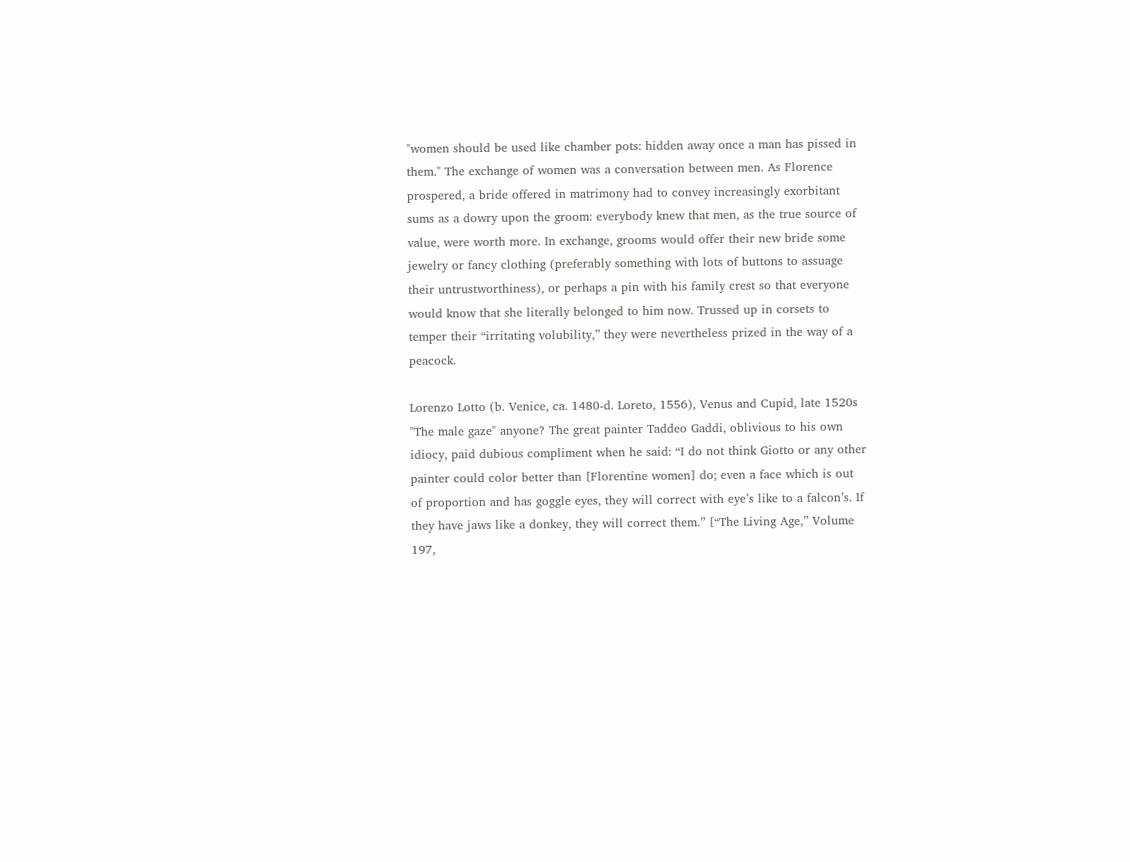"women should be used like chamber pots: hidden away once a man has pissed in them." The exchange of women was a conversation between men. As Florence prospered, a bride offered in matrimony had to convey increasingly exorbitant sums as a dowry upon the groom: everybody knew that men, as the true source of value, were worth more. In exchange, grooms would offer their new bride some jewelry or fancy clothing (preferably something with lots of buttons to assuage their untrustworthiness), or perhaps a pin with his family crest so that everyone would know that she literally belonged to him now. Trussed up in corsets to temper their “irritating volubility,” they were nevertheless prized in the way of a peacock.

Lorenzo Lotto (b. Venice, ca. 1480-d. Loreto, 1556), Venus and Cupid, late 1520s
"The male gaze" anyone? The great painter Taddeo Gaddi, oblivious to his own idiocy, paid dubious compliment when he said: “I do not think Giotto or any other painter could color better than [Florentine women] do; even a face which is out of proportion and has goggle eyes, they will correct with eye’s like to a falcon’s. If they have jaws like a donkey, they will correct them.” [“The Living Age,” Volume 197,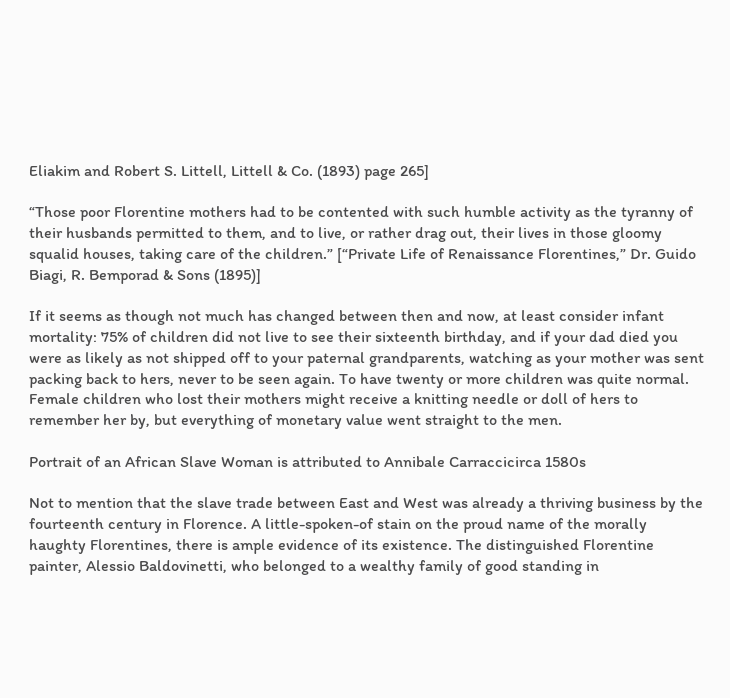Eliakim and Robert S. Littell, Littell & Co. (1893) page 265]

“Those poor Florentine mothers had to be contented with such humble activity as the tyranny of their husbands permitted to them, and to live, or rather drag out, their lives in those gloomy squalid houses, taking care of the children.” [“Private Life of Renaissance Florentines,” Dr. Guido Biagi, R. Bemporad & Sons (1895)]

If it seems as though not much has changed between then and now, at least consider infant mortality: 75% of children did not live to see their sixteenth birthday, and if your dad died you were as likely as not shipped off to your paternal grandparents, watching as your mother was sent packing back to hers, never to be seen again. To have twenty or more children was quite normal. Female children who lost their mothers might receive a knitting needle or doll of hers to remember her by, but everything of monetary value went straight to the men.

Portrait of an African Slave Woman is attributed to Annibale Carraccicirca 1580s

Not to mention that the slave trade between East and West was already a thriving business by the fourteenth century in Florence. A little-spoken-of stain on the proud name of the morally haughty Florentines, there is ample evidence of its existence. The distinguished Florentine painter, Alessio Baldovinetti, who belonged to a wealthy family of good standing in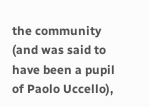the community (and was said to have been a pupil of Paolo Uccello),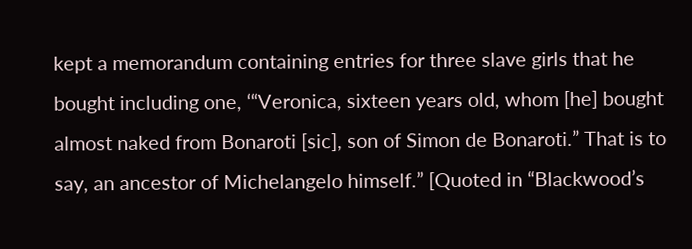kept a memorandum containing entries for three slave girls that he bought including one, ‘“Veronica, sixteen years old, whom [he] bought almost naked from Bonaroti [sic], son of Simon de Bonaroti.” That is to say, an ancestor of Michelangelo himself.” [Quoted in “Blackwood’s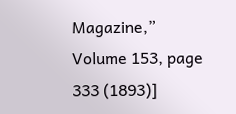Magazine,” Volume 153, page 333 (1893)]